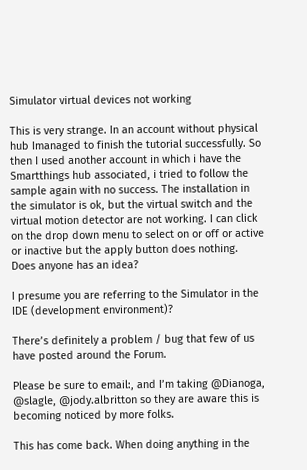Simulator virtual devices not working

This is very strange. In an account without physical hub Imanaged to finish the tutorial successfully. So then I used another account in which i have the Smartthings hub associated, i tried to follow the sample again with no success. The installation in the simulator is ok, but the virtual switch and the virtual motion detector are not working. I can click on the drop down menu to select on or off or active or inactive but the apply button does nothing.
Does anyone has an idea?

I presume you are referring to the Simulator in the IDE (development environment)?

There’s definitely a problem / bug that few of us have posted around the Forum.

Please be sure to email:, and I’m taking @Dianoga, @slagle, @jody.albritton so they are aware this is becoming noticed by more folks.

This has come back. When doing anything in the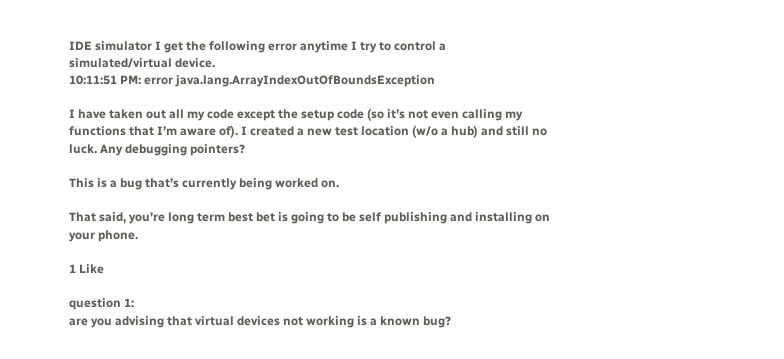IDE simulator I get the following error anytime I try to control a simulated/virtual device.
10:11:51 PM: error java.lang.ArrayIndexOutOfBoundsException

I have taken out all my code except the setup code (so it’s not even calling my functions that I’m aware of). I created a new test location (w/o a hub) and still no luck. Any debugging pointers?

This is a bug that’s currently being worked on.

That said, you’re long term best bet is going to be self publishing and installing on your phone.

1 Like

question 1:
are you advising that virtual devices not working is a known bug?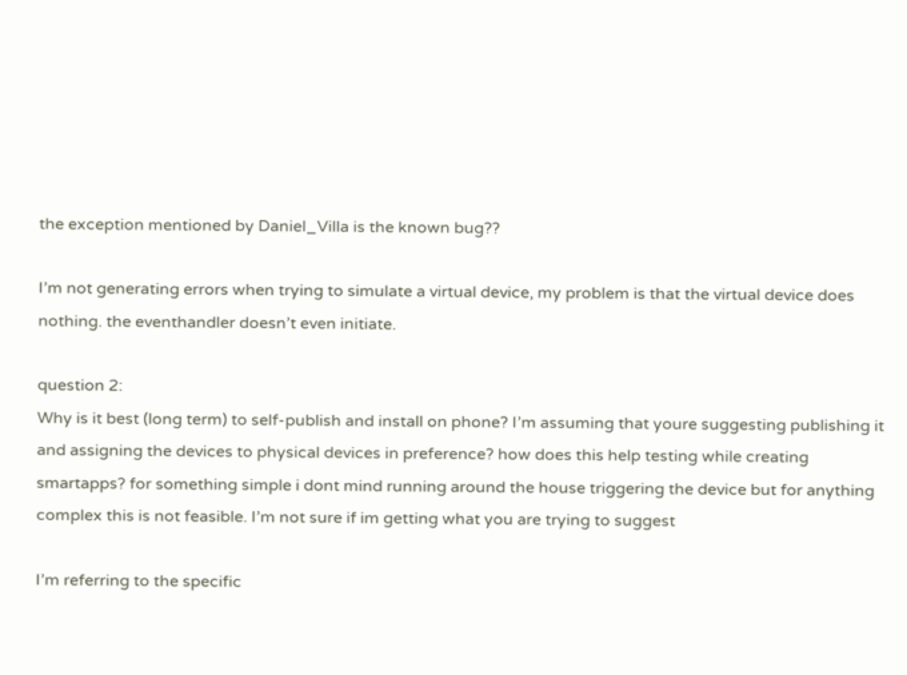the exception mentioned by Daniel_Villa is the known bug??

I’m not generating errors when trying to simulate a virtual device, my problem is that the virtual device does nothing. the eventhandler doesn’t even initiate.

question 2:
Why is it best (long term) to self-publish and install on phone? I’m assuming that youre suggesting publishing it and assigning the devices to physical devices in preference? how does this help testing while creating smartapps? for something simple i dont mind running around the house triggering the device but for anything complex this is not feasible. I’m not sure if im getting what you are trying to suggest

I’m referring to the specific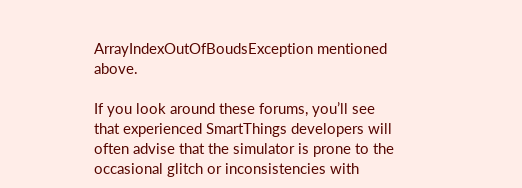ArrayIndexOutOfBoudsException mentioned above.

If you look around these forums, you’ll see that experienced SmartThings developers will often advise that the simulator is prone to the occasional glitch or inconsistencies with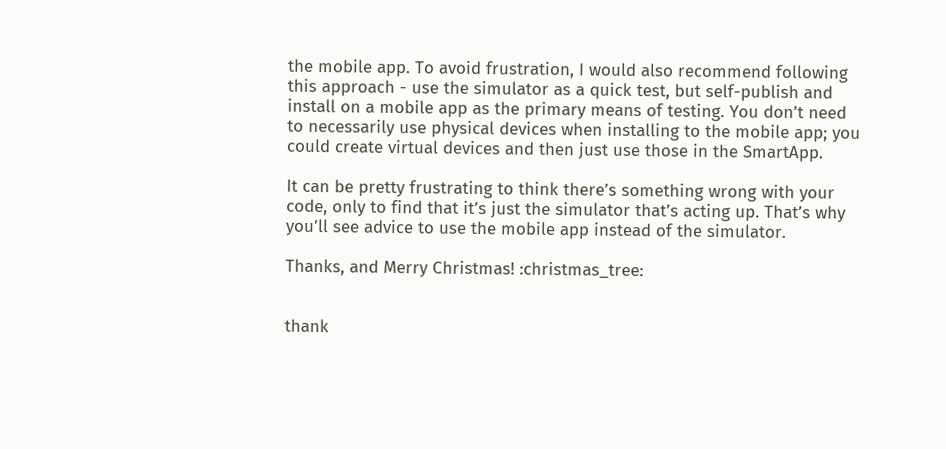the mobile app. To avoid frustration, I would also recommend following this approach - use the simulator as a quick test, but self-publish and install on a mobile app as the primary means of testing. You don’t need to necessarily use physical devices when installing to the mobile app; you could create virtual devices and then just use those in the SmartApp.

It can be pretty frustrating to think there’s something wrong with your code, only to find that it’s just the simulator that’s acting up. That’s why you’ll see advice to use the mobile app instead of the simulator.

Thanks, and Merry Christmas! :christmas_tree:


thank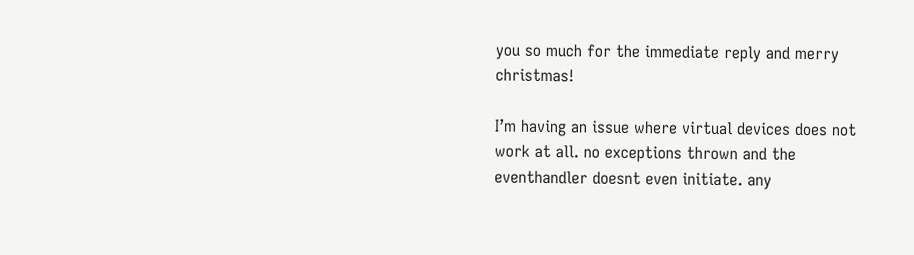you so much for the immediate reply and merry christmas!

I’m having an issue where virtual devices does not work at all. no exceptions thrown and the eventhandler doesnt even initiate. any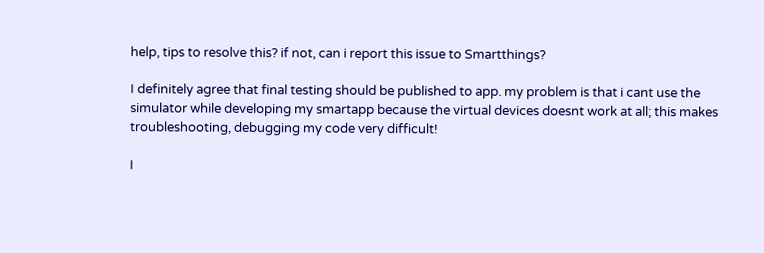help, tips to resolve this? if not, can i report this issue to Smartthings?

I definitely agree that final testing should be published to app. my problem is that i cant use the simulator while developing my smartapp because the virtual devices doesnt work at all; this makes troubleshooting, debugging my code very difficult!

I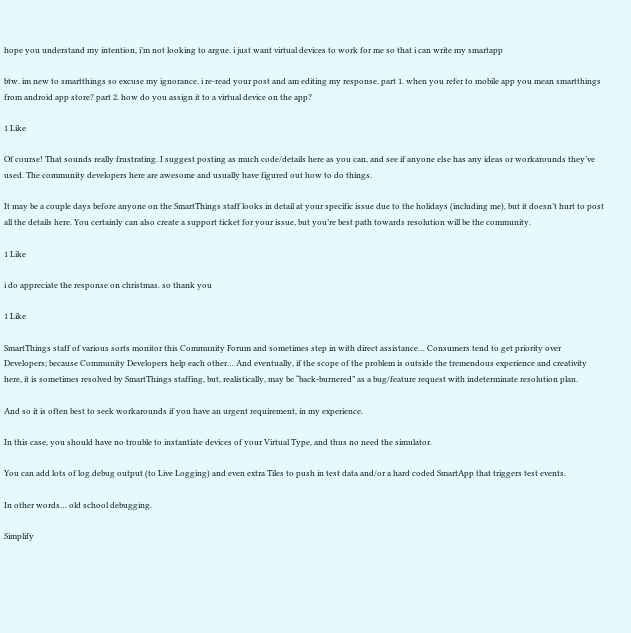hope you understand my intention, i’m not looking to argue. i just want virtual devices to work for me so that i can write my smartapp

btw. im new to smartthings so excuse my ignorance. i re-read your post and am editing my response. part 1. when you refer to mobile app you mean smartthings from android app store? part 2. how do you assign it to a virtual device on the app?

1 Like

Of course! That sounds really frustrating. I suggest posting as much code/details here as you can, and see if anyone else has any ideas or workarounds they’ve used. The community developers here are awesome and usually have figured out how to do things.

It may be a couple days before anyone on the SmartThings staff looks in detail at your specific issue due to the holidays (including me), but it doesn’t hurt to post all the details here. You certainly can also create a support ticket for your issue, but you’re best path towards resolution will be the community.

1 Like

i do appreciate the response on christmas. so thank you

1 Like

SmartThings staff of various sorts monitor this Community Forum and sometimes step in with direct assistance… Consumers tend to get priority over Developers; because Community Developers help each other… And eventually, if the scope of the problem is outside the tremendous experience and creativity here, it is sometimes resolved by SmartThings staffing, but, realistically, may be “back-burnered” as a bug/feature request with indeterminate resolution plan.

And so it is often best to seek workarounds if you have an urgent requirement, in my experience.

In this case, you should have no trouble to instantiate devices of your Virtual Type, and thus no need the simulator.

You can add lots of log.debug output (to Live Logging) and even extra Tiles to push in test data and/or a hard coded SmartApp that triggers test events.

In other words… old school debugging.

Simplify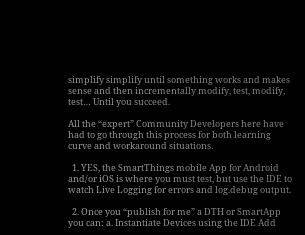simplify simplify until something works and makes sense and then incrementally modify, test, modify, test… Until you succeed.

All the “expert” Community Developers here have had to go through this process for both learning curve and workaround situations.

  1. YES, the SmartThings mobile App for Android and/or iOS is where you must test, but use the IDE to watch Live Logging for errors and log.debug output.

  2. Once you “publish for me” a DTH or SmartApp you can: a. Instantiate Devices using the IDE Add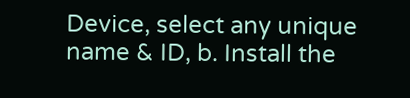Device, select any unique name & ID, b. Install the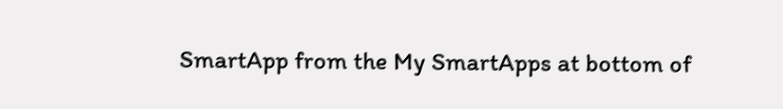SmartApp from the My SmartApps at bottom of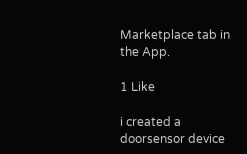Marketplace tab in the App.

1 Like

i created a doorsensor device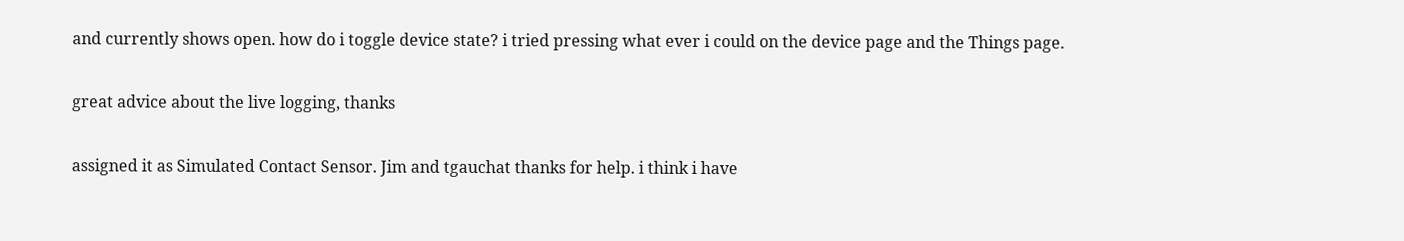and currently shows open. how do i toggle device state? i tried pressing what ever i could on the device page and the Things page.

great advice about the live logging, thanks

assigned it as Simulated Contact Sensor. Jim and tgauchat thanks for help. i think i have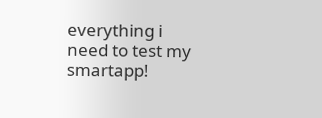everything i need to test my smartapp!